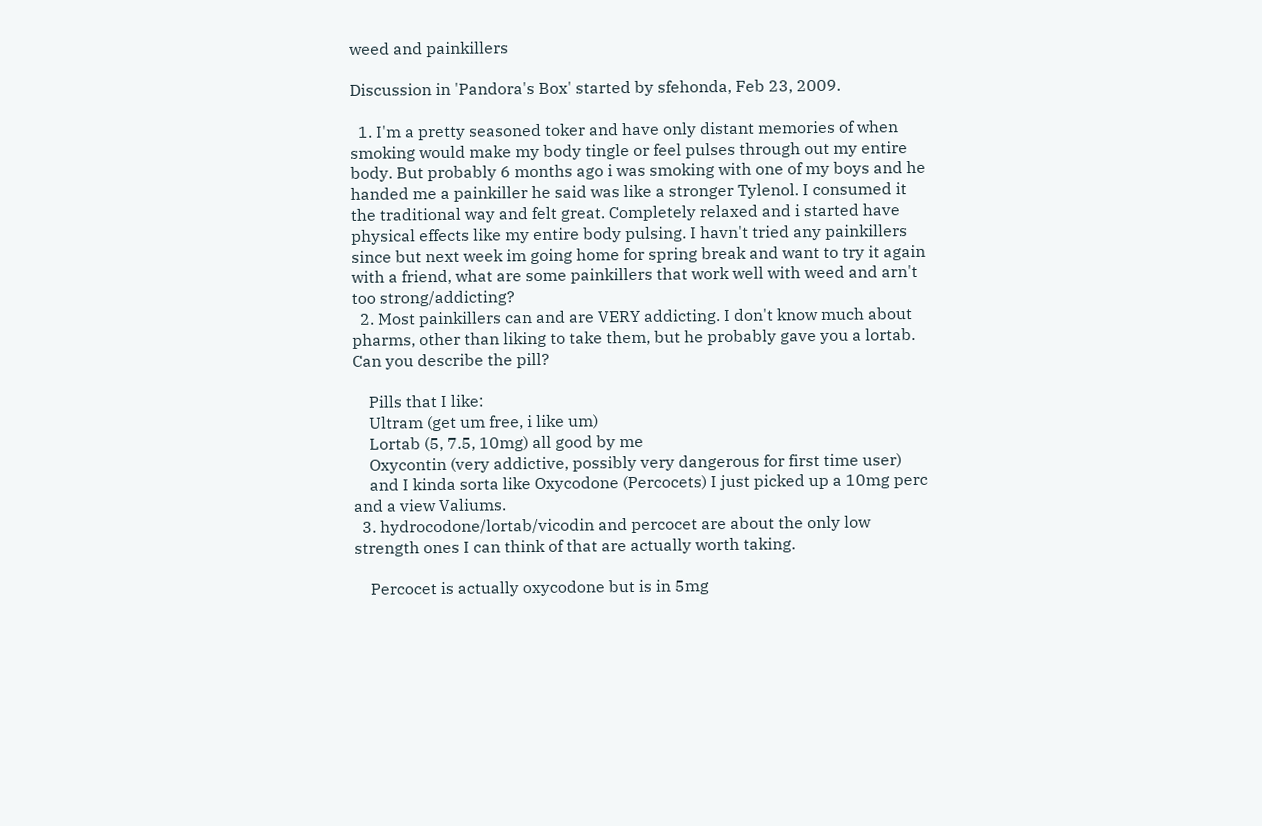weed and painkillers

Discussion in 'Pandora's Box' started by sfehonda, Feb 23, 2009.

  1. I'm a pretty seasoned toker and have only distant memories of when smoking would make my body tingle or feel pulses through out my entire body. But probably 6 months ago i was smoking with one of my boys and he handed me a painkiller he said was like a stronger Tylenol. I consumed it the traditional way and felt great. Completely relaxed and i started have physical effects like my entire body pulsing. I havn't tried any painkillers since but next week im going home for spring break and want to try it again with a friend, what are some painkillers that work well with weed and arn't too strong/addicting?
  2. Most painkillers can and are VERY addicting. I don't know much about pharms, other than liking to take them, but he probably gave you a lortab. Can you describe the pill?

    Pills that I like:
    Ultram (get um free, i like um)
    Lortab (5, 7.5, 10mg) all good by me
    Oxycontin (very addictive, possibly very dangerous for first time user)
    and I kinda sorta like Oxycodone (Percocets) I just picked up a 10mg perc and a view Valiums.
  3. hydrocodone/lortab/vicodin and percocet are about the only low strength ones I can think of that are actually worth taking.

    Percocet is actually oxycodone but is in 5mg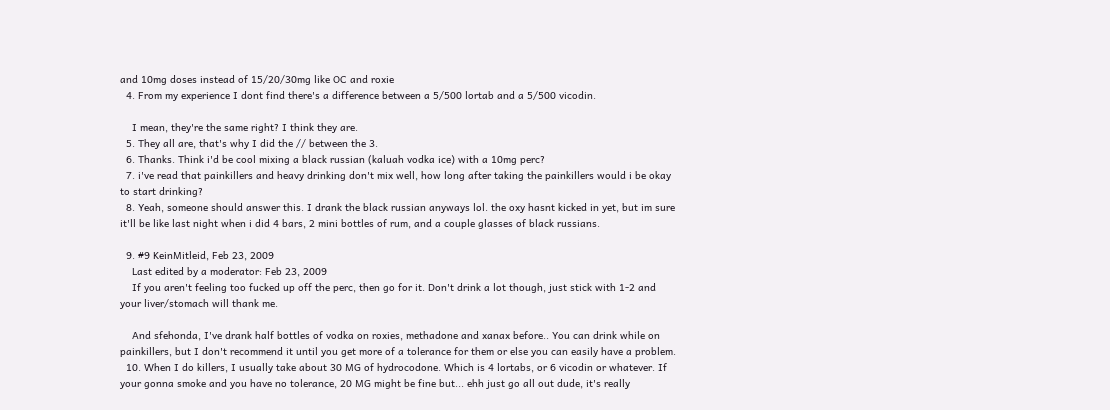and 10mg doses instead of 15/20/30mg like OC and roxie
  4. From my experience I dont find there's a difference between a 5/500 lortab and a 5/500 vicodin.

    I mean, they're the same right? I think they are.
  5. They all are, that's why I did the // between the 3.
  6. Thanks. Think i'd be cool mixing a black russian (kaluah vodka ice) with a 10mg perc?
  7. i've read that painkillers and heavy drinking don't mix well, how long after taking the painkillers would i be okay to start drinking?
  8. Yeah, someone should answer this. I drank the black russian anyways lol. the oxy hasnt kicked in yet, but im sure it'll be like last night when i did 4 bars, 2 mini bottles of rum, and a couple glasses of black russians.

  9. #9 KeinMitleid, Feb 23, 2009
    Last edited by a moderator: Feb 23, 2009
    If you aren't feeling too fucked up off the perc, then go for it. Don't drink a lot though, just stick with 1-2 and your liver/stomach will thank me.

    And sfehonda, I've drank half bottles of vodka on roxies, methadone and xanax before.. You can drink while on painkillers, but I don't recommend it until you get more of a tolerance for them or else you can easily have a problem.
  10. When I do killers, I usually take about 30 MG of hydrocodone. Which is 4 lortabs, or 6 vicodin or whatever. If your gonna smoke and you have no tolerance, 20 MG might be fine but... ehh just go all out dude, it's really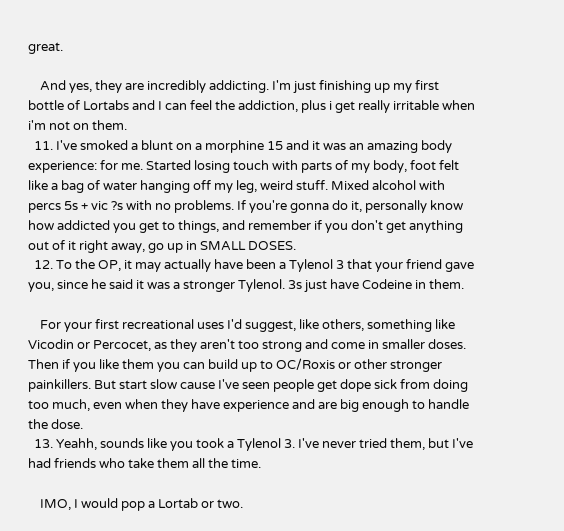great.

    And yes, they are incredibly addicting. I'm just finishing up my first bottle of Lortabs and I can feel the addiction, plus i get really irritable when i'm not on them.
  11. I've smoked a blunt on a morphine 15 and it was an amazing body experience: for me. Started losing touch with parts of my body, foot felt like a bag of water hanging off my leg, weird stuff. Mixed alcohol with percs 5s + vic ?s with no problems. If you're gonna do it, personally know how addicted you get to things, and remember if you don't get anything out of it right away, go up in SMALL DOSES.
  12. To the OP, it may actually have been a Tylenol 3 that your friend gave you, since he said it was a stronger Tylenol. 3s just have Codeine in them.

    For your first recreational uses I'd suggest, like others, something like Vicodin or Percocet, as they aren't too strong and come in smaller doses. Then if you like them you can build up to OC/Roxis or other stronger painkillers. But start slow cause I've seen people get dope sick from doing too much, even when they have experience and are big enough to handle the dose.
  13. Yeahh, sounds like you took a Tylenol 3. I've never tried them, but I've had friends who take them all the time.

    IMO, I would pop a Lortab or two.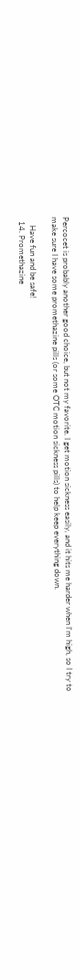Percocet is probably another good choice, but not my favorite. I get motion sickness easily, and it hits me harder when I'm high, so I try to make sure I have some promethazine pills (or some OTC motion sickness pills) to help keep everything down.

    Have fun and be safe!
  14. Promethazine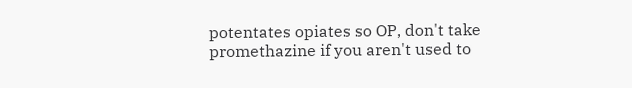potentates opiates so OP, don't take promethazine if you aren't used to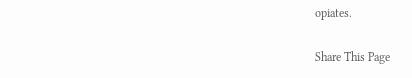opiates.

Share This Page